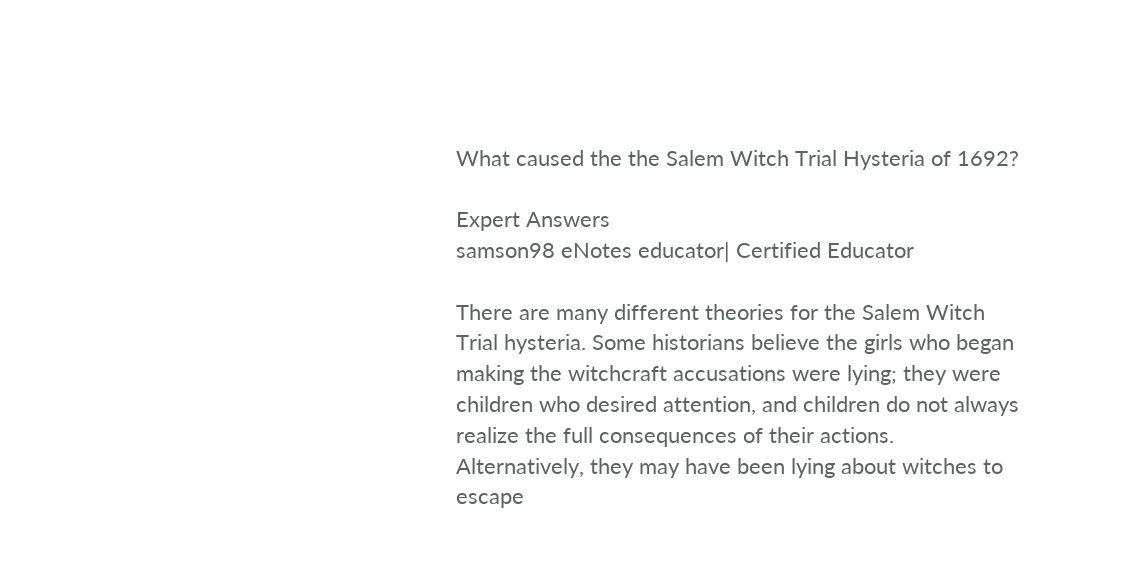What caused the the Salem Witch Trial Hysteria of 1692?

Expert Answers
samson98 eNotes educator| Certified Educator

There are many different theories for the Salem Witch Trial hysteria. Some historians believe the girls who began making the witchcraft accusations were lying; they were children who desired attention, and children do not always realize the full consequences of their actions. Alternatively, they may have been lying about witches to escape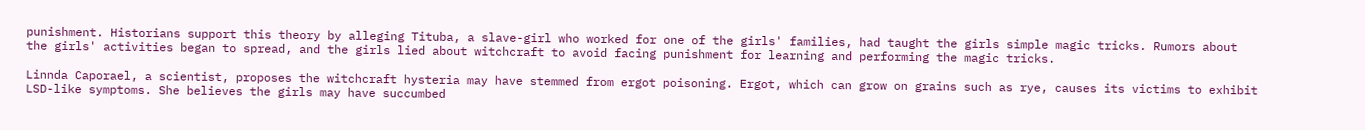punishment. Historians support this theory by alleging Tituba, a slave-girl who worked for one of the girls' families, had taught the girls simple magic tricks. Rumors about the girls' activities began to spread, and the girls lied about witchcraft to avoid facing punishment for learning and performing the magic tricks.

Linnda Caporael, a scientist, proposes the witchcraft hysteria may have stemmed from ergot poisoning. Ergot, which can grow on grains such as rye, causes its victims to exhibit LSD-like symptoms. She believes the girls may have succumbed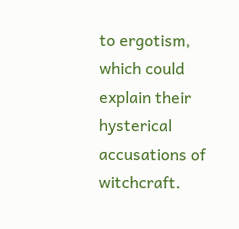to ergotism, which could explain their hysterical accusations of witchcraft.